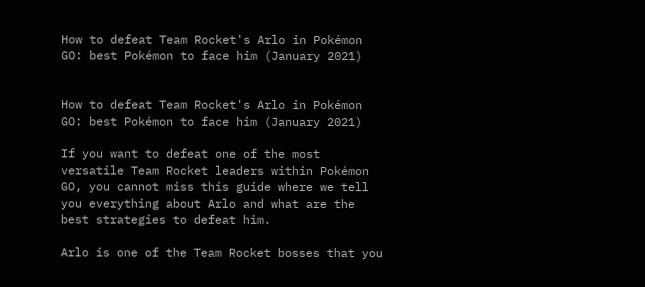How to defeat Team Rocket's Arlo in Pokémon GO: best Pokémon to face him (January 2021)


How to defeat Team Rocket's Arlo in Pokémon GO: best Pokémon to face him (January 2021)

If you want to defeat one of the most versatile Team Rocket leaders within Pokémon GO, you cannot miss this guide where we tell you everything about Arlo and what are the best strategies to defeat him.

Arlo is one of the Team Rocket bosses that you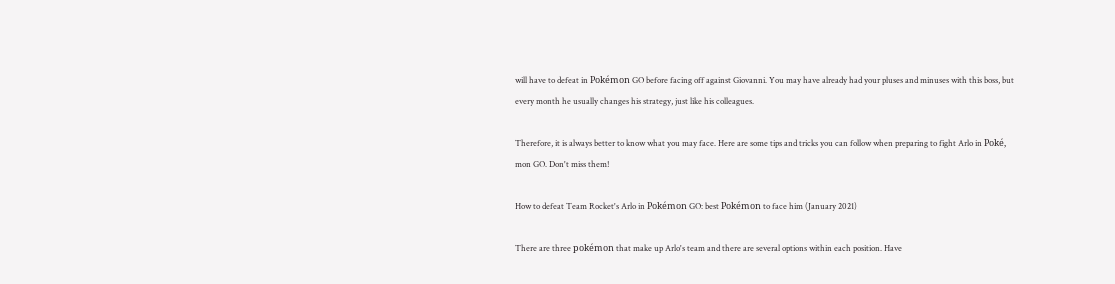will have to defeat in Pokémon GO before facing off against Giovanni. You may have already had your pluses and minuses with this boss, but every month he usually changes his strategy, just like his colleagues.

Therefore, it is always better to know what you may face. Here are some tips and tricks you can follow when preparing to fight Arlo in Poké, mon GO. Don't miss them!

How to defeat Team Rocket's Arlo in Pokémon GO: best Pokémon to face him (January 2021)

There are three pokémon that make up Arlo's team and there are several options within each position. Have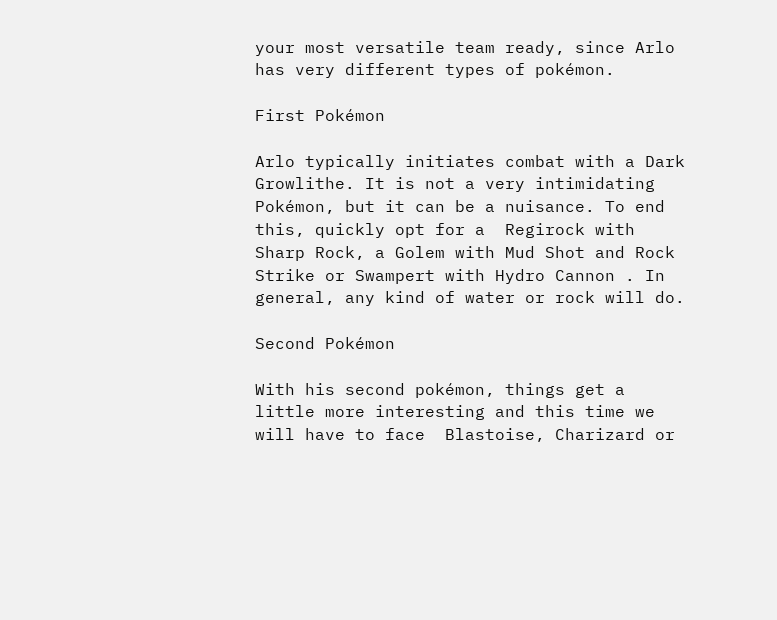your most versatile team ready, since Arlo has very different types of pokémon.

First Pokémon

Arlo typically initiates combat with a Dark Growlithe. It is not a very intimidating Pokémon, but it can be a nuisance. To end this, quickly opt for a  Regirock with Sharp Rock, a Golem with Mud Shot and Rock Strike or Swampert with Hydro Cannon . In general, any kind of water or rock will do.

Second Pokémon

With his second pokémon, things get a little more interesting and this time we will have to face  Blastoise, Charizard or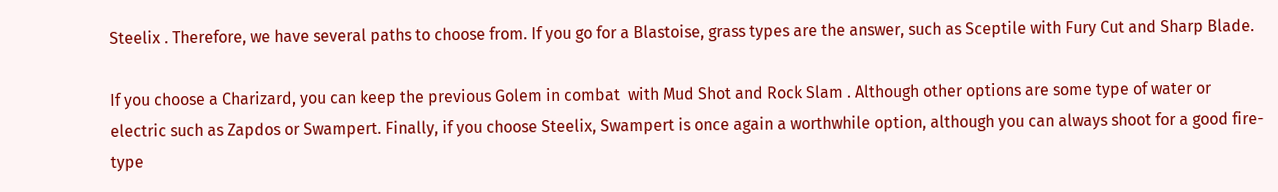Steelix . Therefore, we have several paths to choose from. If you go for a Blastoise, grass types are the answer, such as Sceptile with Fury Cut and Sharp Blade.

If you choose a Charizard, you can keep the previous Golem in combat  with Mud Shot and Rock Slam . Although other options are some type of water or electric such as Zapdos or Swampert. Finally, if you choose Steelix, Swampert is once again a worthwhile option, although you can always shoot for a good fire-type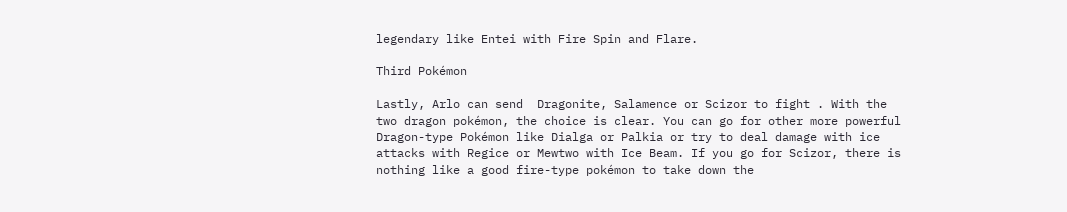legendary like Entei with Fire Spin and Flare.

Third Pokémon

Lastly, Arlo can send  Dragonite, Salamence or Scizor to fight . With the two dragon pokémon, the choice is clear. You can go for other more powerful Dragon-type Pokémon like Dialga or Palkia or try to deal damage with ice attacks with Regice or Mewtwo with Ice Beam. If you go for Scizor, there is nothing like a good fire-type pokémon to take down the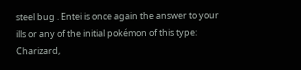steel bug . Entei is once again the answer to your ills or any of the initial pokémon of this type: Charizard,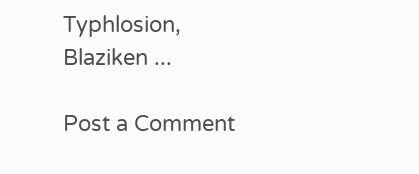Typhlosion, Blaziken ...

Post a Comment